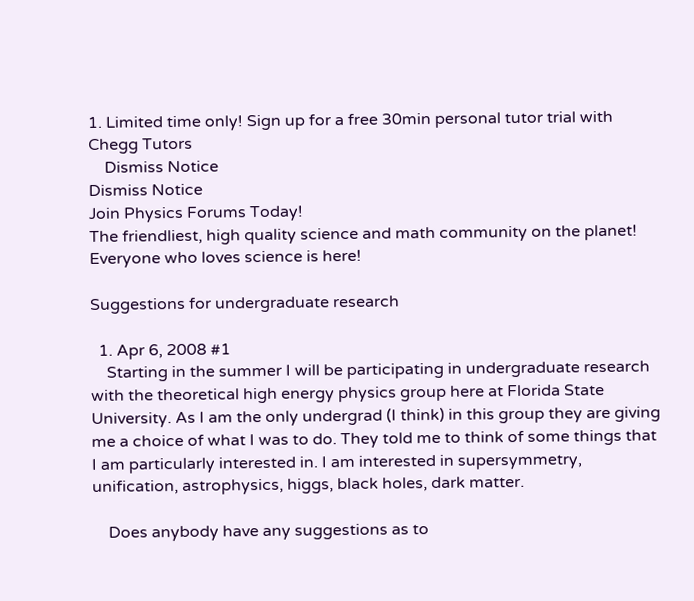1. Limited time only! Sign up for a free 30min personal tutor trial with Chegg Tutors
    Dismiss Notice
Dismiss Notice
Join Physics Forums Today!
The friendliest, high quality science and math community on the planet! Everyone who loves science is here!

Suggestions for undergraduate research

  1. Apr 6, 2008 #1
    Starting in the summer I will be participating in undergraduate research with the theoretical high energy physics group here at Florida State University. As I am the only undergrad (I think) in this group they are giving me a choice of what I was to do. They told me to think of some things that I am particularly interested in. I am interested in supersymmetry, unification, astrophysics, higgs, black holes, dark matter.

    Does anybody have any suggestions as to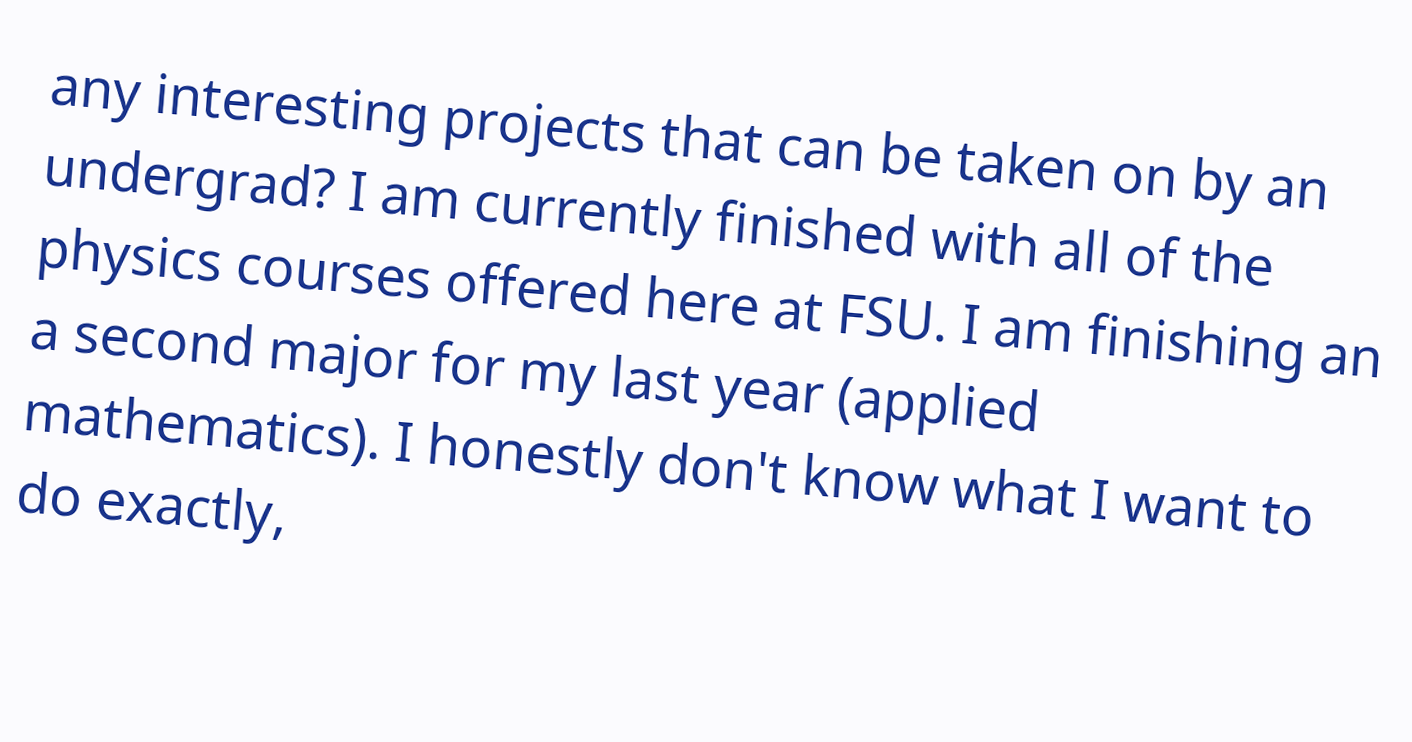any interesting projects that can be taken on by an undergrad? I am currently finished with all of the physics courses offered here at FSU. I am finishing an a second major for my last year (applied mathematics). I honestly don't know what I want to do exactly,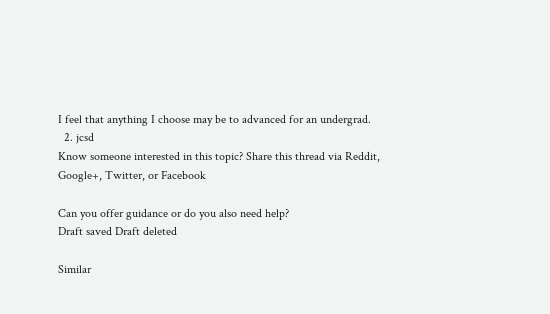I feel that anything I choose may be to advanced for an undergrad.
  2. jcsd
Know someone interested in this topic? Share this thread via Reddit, Google+, Twitter, or Facebook

Can you offer guidance or do you also need help?
Draft saved Draft deleted

Similar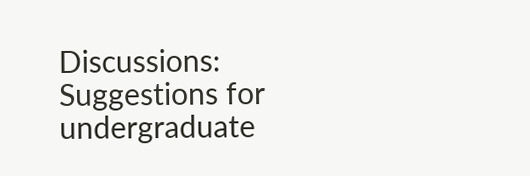Discussions: Suggestions for undergraduate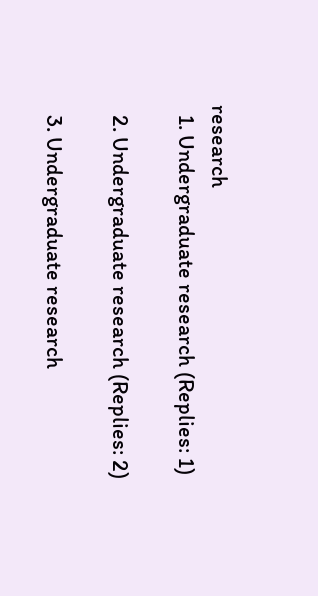research
  1. Undergraduate research (Replies: 1)

  2. Undergraduate research (Replies: 2)

  3. Undergraduate research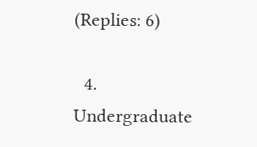(Replies: 6)

  4. Undergraduate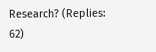Research? (Replies: 62)